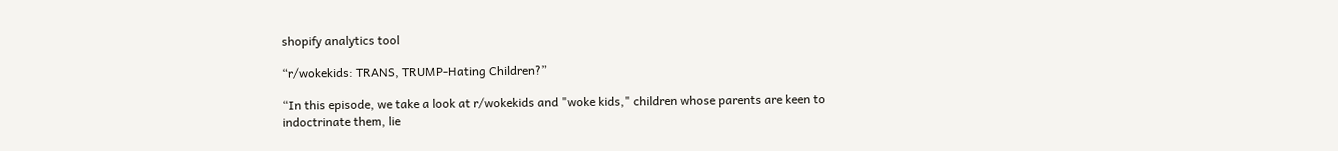shopify analytics tool

“r/wokekids: TRANS, TRUMP-Hating Children?”

“In this episode, we take a look at r/wokekids and "woke kids," children whose parents are keen to indoctrinate them, lie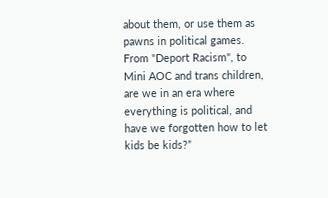about them, or use them as pawns in political games. From "Deport Racism", to Mini AOC and trans children, are we in an era where everything is political, and have we forgotten how to let kids be kids?”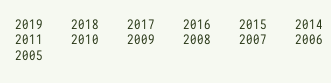2019       2018       2017       2016       2015       2014       2011       2010       2009       2008       2007       2006       2005